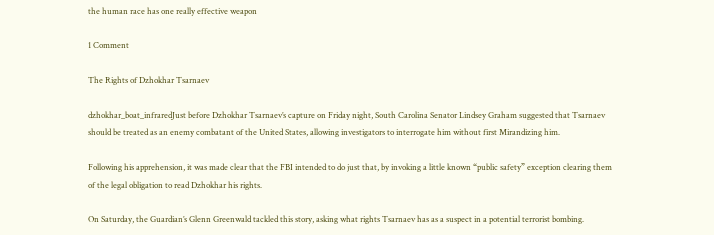the human race has one really effective weapon

1 Comment

The Rights of Dzhokhar Tsarnaev

dzhokhar_boat_infraredJust before Dzhokhar Tsarnaev’s capture on Friday night, South Carolina Senator Lindsey Graham suggested that Tsarnaev should be treated as an enemy combatant of the United States, allowing investigators to interrogate him without first Mirandizing him.

Following his apprehension, it was made clear that the FBI intended to do just that, by invoking a little known “public safety” exception clearing them of the legal obligation to read Dzhokhar his rights.

On Saturday, the Guardian’s Glenn Greenwald tackled this story, asking what rights Tsarnaev has as a suspect in a potential terrorist bombing.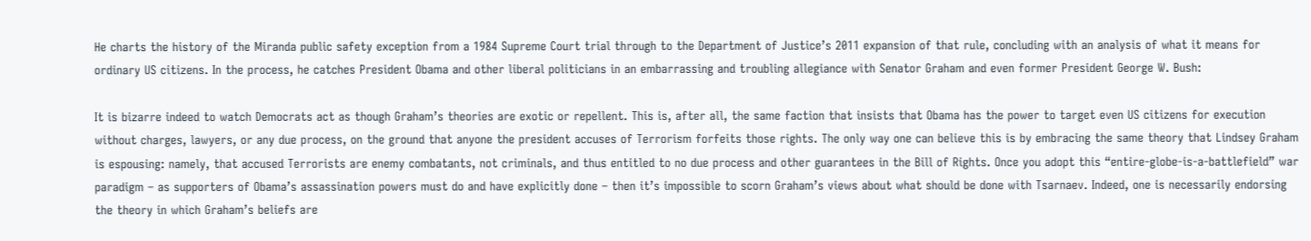He charts the history of the Miranda public safety exception from a 1984 Supreme Court trial through to the Department of Justice’s 2011 expansion of that rule, concluding with an analysis of what it means for ordinary US citizens. In the process, he catches President Obama and other liberal politicians in an embarrassing and troubling allegiance with Senator Graham and even former President George W. Bush:

It is bizarre indeed to watch Democrats act as though Graham’s theories are exotic or repellent. This is, after all, the same faction that insists that Obama has the power to target even US citizens for execution without charges, lawyers, or any due process, on the ground that anyone the president accuses of Terrorism forfeits those rights. The only way one can believe this is by embracing the same theory that Lindsey Graham is espousing: namely, that accused Terrorists are enemy combatants, not criminals, and thus entitled to no due process and other guarantees in the Bill of Rights. Once you adopt this “entire-globe-is-a-battlefield” war paradigm – as supporters of Obama’s assassination powers must do and have explicitly done – then it’s impossible to scorn Graham’s views about what should be done with Tsarnaev. Indeed, one is necessarily endorsing the theory in which Graham’s beliefs are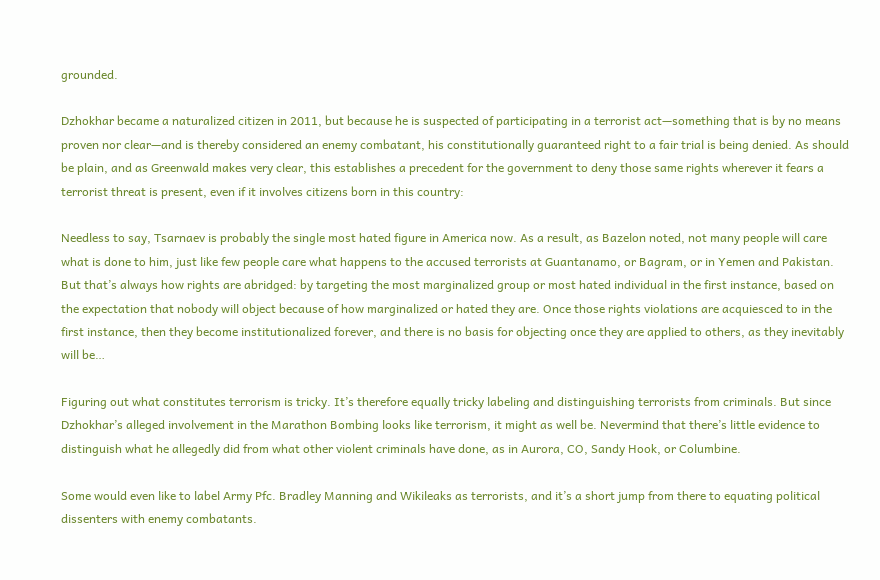grounded.

Dzhokhar became a naturalized citizen in 2011, but because he is suspected of participating in a terrorist act—something that is by no means proven nor clear—and is thereby considered an enemy combatant, his constitutionally guaranteed right to a fair trial is being denied. As should be plain, and as Greenwald makes very clear, this establishes a precedent for the government to deny those same rights wherever it fears a terrorist threat is present, even if it involves citizens born in this country:

Needless to say, Tsarnaev is probably the single most hated figure in America now. As a result, as Bazelon noted, not many people will care what is done to him, just like few people care what happens to the accused terrorists at Guantanamo, or Bagram, or in Yemen and Pakistan. But that’s always how rights are abridged: by targeting the most marginalized group or most hated individual in the first instance, based on the expectation that nobody will object because of how marginalized or hated they are. Once those rights violations are acquiesced to in the first instance, then they become institutionalized forever, and there is no basis for objecting once they are applied to others, as they inevitably will be…

Figuring out what constitutes terrorism is tricky. It’s therefore equally tricky labeling and distinguishing terrorists from criminals. But since Dzhokhar’s alleged involvement in the Marathon Bombing looks like terrorism, it might as well be. Nevermind that there’s little evidence to distinguish what he allegedly did from what other violent criminals have done, as in Aurora, CO, Sandy Hook, or Columbine.

Some would even like to label Army Pfc. Bradley Manning and Wikileaks as terrorists, and it’s a short jump from there to equating political dissenters with enemy combatants.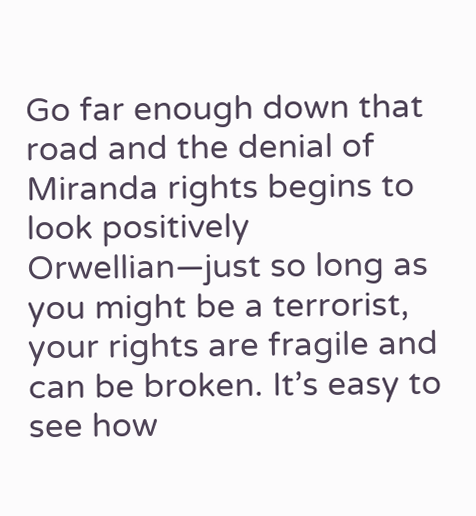Go far enough down that road and the denial of Miranda rights begins to look positively Orwellian—just so long as you might be a terrorist, your rights are fragile and can be broken. It’s easy to see how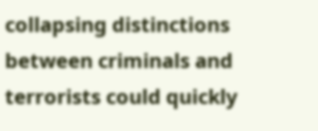collapsing distinctions between criminals and terrorists could quickly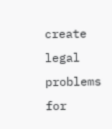create legal problems for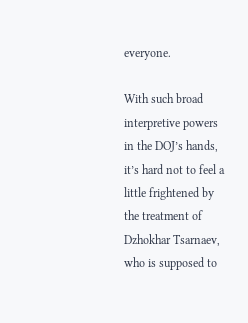everyone.

With such broad interpretive powers in the DOJ’s hands, it’s hard not to feel a little frightened by the treatment of Dzhokhar Tsarnaev, who is supposed to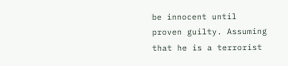be innocent until proven guilty. Assuming that he is a terrorist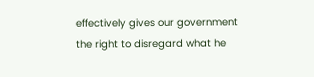effectively gives our government the right to disregard what he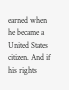earned when he became a United States citizen. And if his rights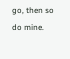go, then so do mine.